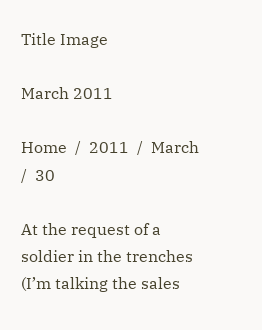Title Image

March 2011

Home  /  2011  /  March  /  30

At the request of a soldier in the trenches (I’m talking the sales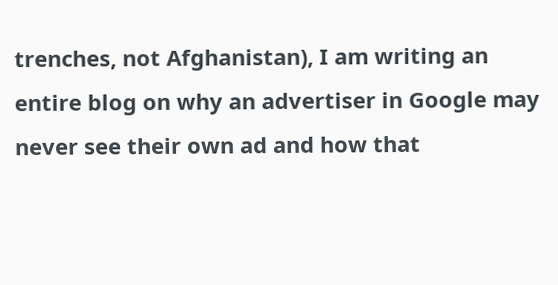trenches, not Afghanistan), I am writing an entire blog on why an advertiser in Google may never see their own ad and how that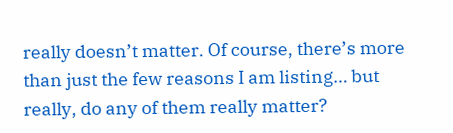really doesn’t matter. Of course, there’s more than just the few reasons I am listing… but really, do any of them really matter?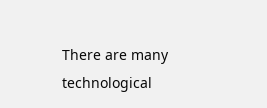There are many technological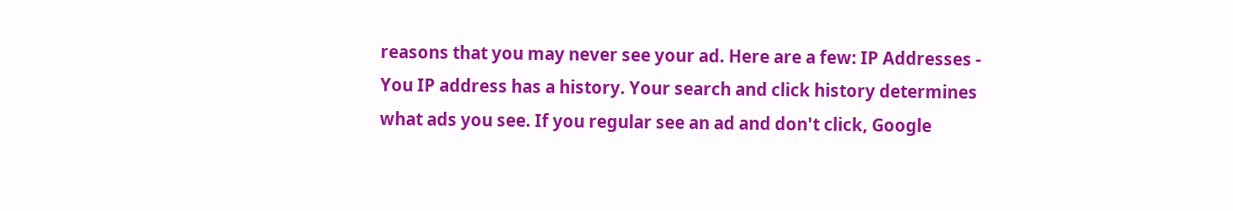reasons that you may never see your ad. Here are a few: IP Addresses - You IP address has a history. Your search and click history determines what ads you see. If you regular see an ad and don't click, Google